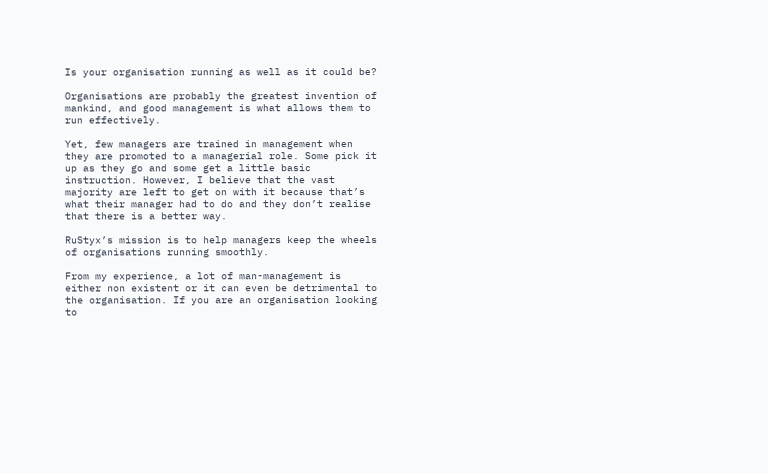Is your organisation running as well as it could be?

Organisations are probably the greatest invention of mankind, and good management is what allows them to run effectively.

Yet, few managers are trained in management when they are promoted to a managerial role. Some pick it up as they go and some get a little basic instruction. However, I believe that the vast majority are left to get on with it because that’s what their manager had to do and they don’t realise that there is a better way.

RuStyx’s mission is to help managers keep the wheels of organisations running smoothly.

From my experience, a lot of man-management is either non existent or it can even be detrimental to the organisation. If you are an organisation looking to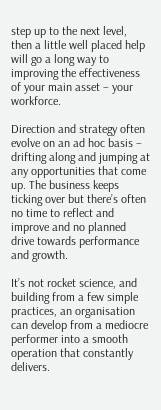step up to the next level, then a little well placed help will go a long way to improving the effectiveness of your main asset – your workforce.

Direction and strategy often evolve on an ad hoc basis – drifting along and jumping at any opportunities that come up. The business keeps ticking over but there’s often no time to reflect and improve and no planned drive towards performance and growth.

It’s not rocket science, and building from a few simple practices, an organisation can develop from a mediocre performer into a smooth operation that constantly delivers.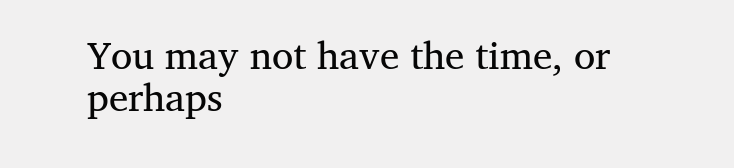You may not have the time, or perhaps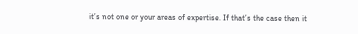it’s not one or your areas of expertise. If that’s the case then it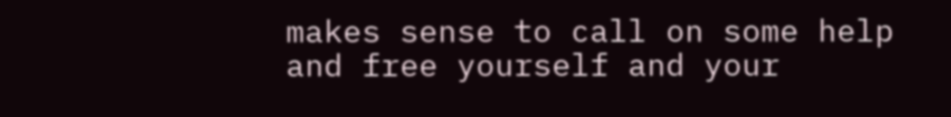makes sense to call on some help and free yourself and your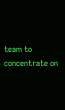team to concentrate on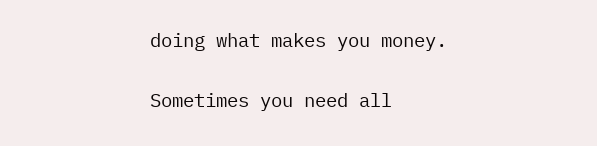doing what makes you money.

Sometimes you need all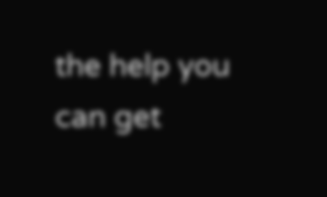the help you can get